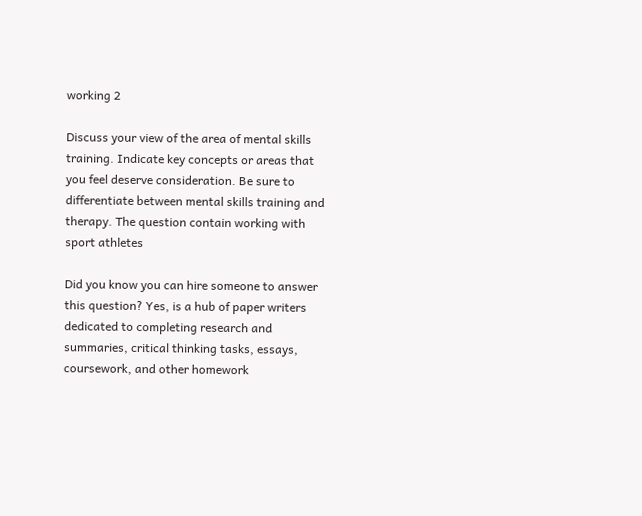working 2

Discuss your view of the area of mental skills training. Indicate key concepts or areas that you feel deserve consideration. Be sure to differentiate between mental skills training and therapy. The question contain working with sport athletes

Did you know you can hire someone to answer this question? Yes, is a hub of paper writers dedicated to completing research and summaries, critical thinking tasks, essays, coursework, and other homework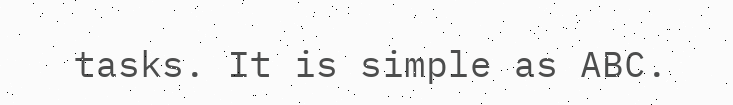tasks. It is simple as ABC.